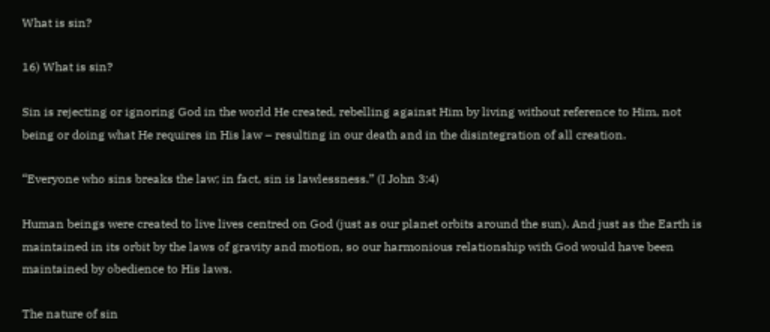What is sin?

16) What is sin?

Sin is rejecting or ignoring God in the world He created, rebelling against Him by living without reference to Him, not being or doing what He requires in His law – resulting in our death and in the disintegration of all creation.

“Everyone who sins breaks the law; in fact, sin is lawlessness.” (I John 3:4)

Human beings were created to live lives centred on God (just as our planet orbits around the sun). And just as the Earth is maintained in its orbit by the laws of gravity and motion, so our harmonious relationship with God would have been maintained by obedience to His laws.

The nature of sin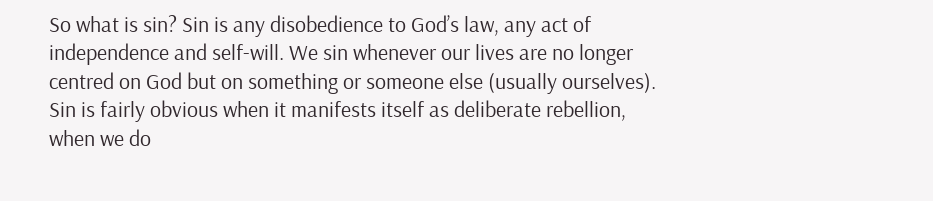So what is sin? Sin is any disobedience to God’s law, any act of independence and self-will. We sin whenever our lives are no longer centred on God but on something or someone else (usually ourselves). Sin is fairly obvious when it manifests itself as deliberate rebellion, when we do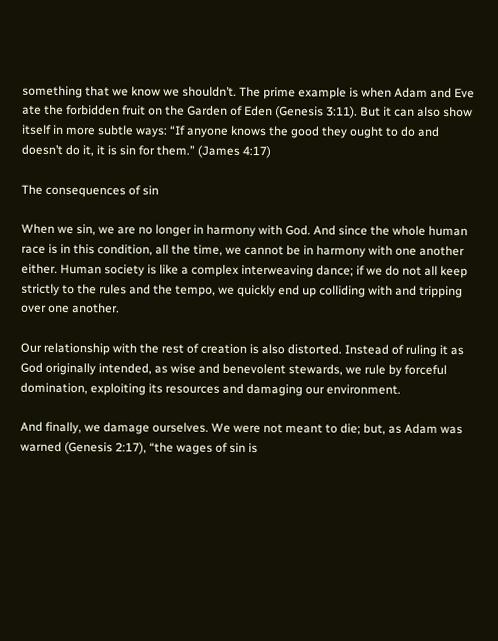something that we know we shouldn’t. The prime example is when Adam and Eve ate the forbidden fruit on the Garden of Eden (Genesis 3:11). But it can also show itself in more subtle ways: “If anyone knows the good they ought to do and doesn’t do it, it is sin for them.” (James 4:17)

The consequences of sin

When we sin, we are no longer in harmony with God. And since the whole human race is in this condition, all the time, we cannot be in harmony with one another either. Human society is like a complex interweaving dance; if we do not all keep strictly to the rules and the tempo, we quickly end up colliding with and tripping over one another.

Our relationship with the rest of creation is also distorted. Instead of ruling it as God originally intended, as wise and benevolent stewards, we rule by forceful domination, exploiting its resources and damaging our environment.

And finally, we damage ourselves. We were not meant to die; but, as Adam was warned (Genesis 2:17), “the wages of sin is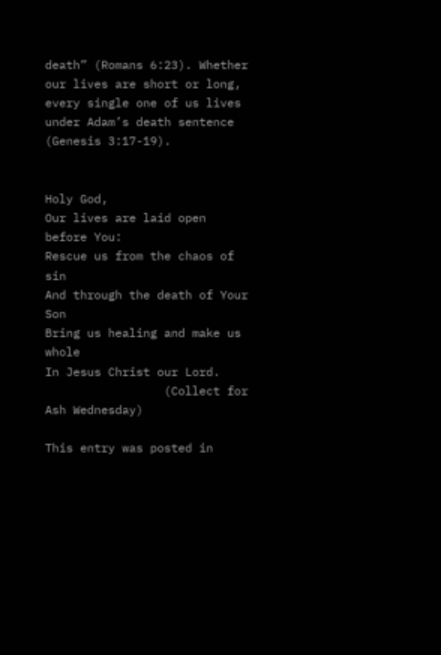death” (Romans 6:23). Whether our lives are short or long, every single one of us lives under Adam’s death sentence (Genesis 3:17-19).


Holy God,
Our lives are laid open before You:
Rescue us from the chaos of sin
And through the death of Your Son
Bring us healing and make us whole
In Jesus Christ our Lord.
                 (Collect for Ash Wednesday)

This entry was posted in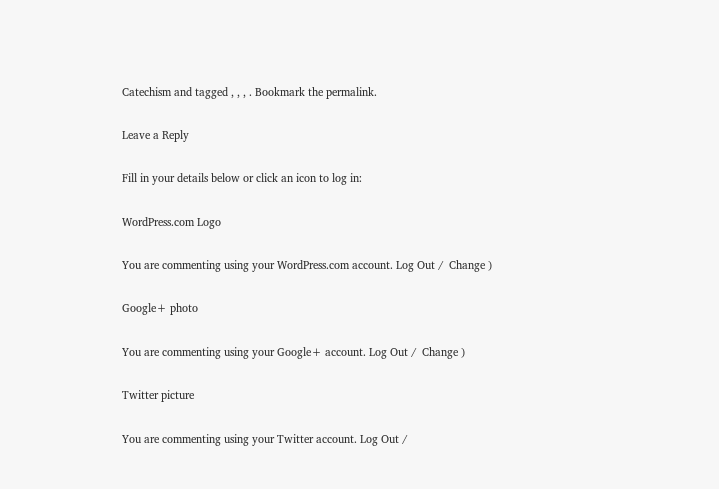Catechism and tagged , , , . Bookmark the permalink.

Leave a Reply

Fill in your details below or click an icon to log in:

WordPress.com Logo

You are commenting using your WordPress.com account. Log Out /  Change )

Google+ photo

You are commenting using your Google+ account. Log Out /  Change )

Twitter picture

You are commenting using your Twitter account. Log Out /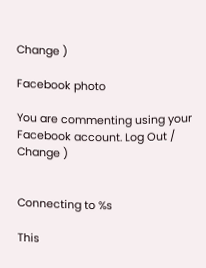Change )

Facebook photo

You are commenting using your Facebook account. Log Out /  Change )


Connecting to %s

This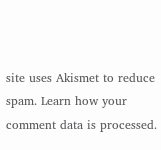site uses Akismet to reduce spam. Learn how your comment data is processed.